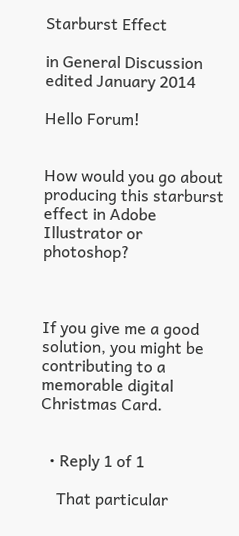Starburst Effect

in General Discussion edited January 2014

Hello Forum!


How would you go about producing this starburst effect in Adobe Illustrator or photoshop?



If you give me a good solution, you might be contributing to a memorable digital Christmas Card.


  • Reply 1 of 1

    That particular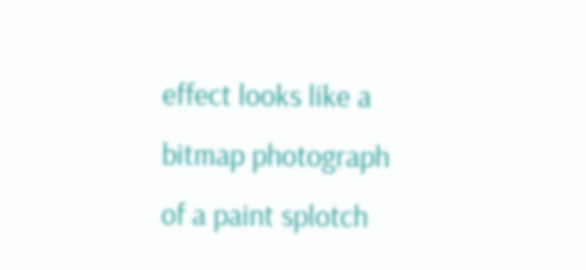effect looks like a bitmap photograph of a paint splotch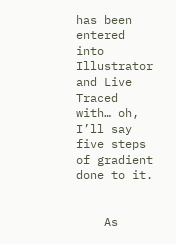has been entered into Illustrator and Live Traced with… oh, I’ll say five steps of gradient done to it.


    As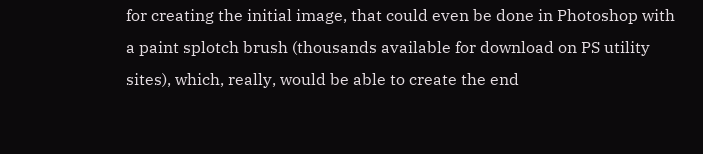for creating the initial image, that could even be done in Photoshop with a paint splotch brush (thousands available for download on PS utility sites), which, really, would be able to create the end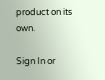product on its own.

Sign In or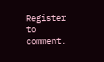Register to comment.